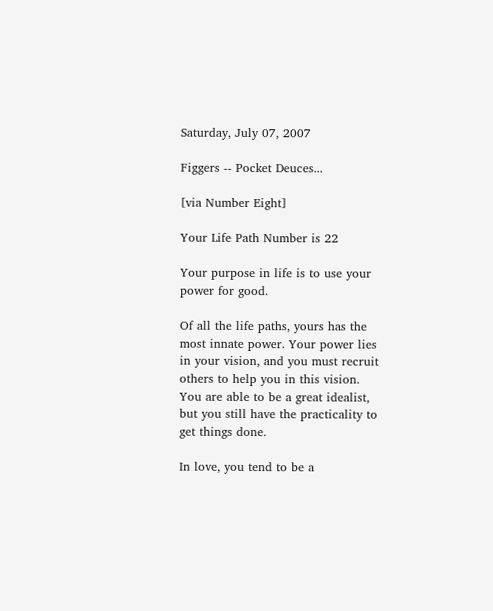Saturday, July 07, 2007

Figgers -- Pocket Deuces...

[via Number Eight]

Your Life Path Number is 22

Your purpose in life is to use your power for good.

Of all the life paths, yours has the most innate power. Your power lies in your vision, and you must recruit others to help you in this vision.
You are able to be a great idealist, but you still have the practicality to get things done.

In love, you tend to be a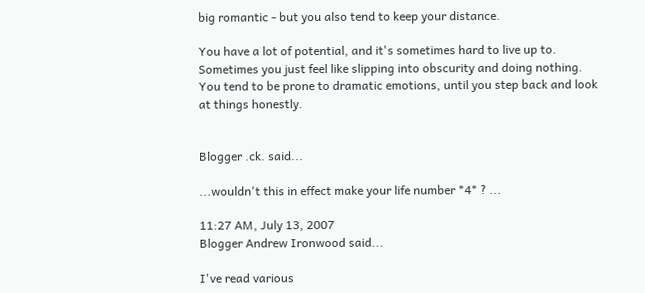big romantic - but you also tend to keep your distance.

You have a lot of potential, and it's sometimes hard to live up to. Sometimes you just feel like slipping into obscurity and doing nothing.
You tend to be prone to dramatic emotions, until you step back and look at things honestly.


Blogger .ck. said...

...wouldn't this in effect make your life number *4* ? ...

11:27 AM, July 13, 2007
Blogger Andrew Ironwood said...

I've read various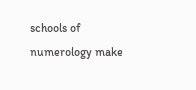schools of numerology make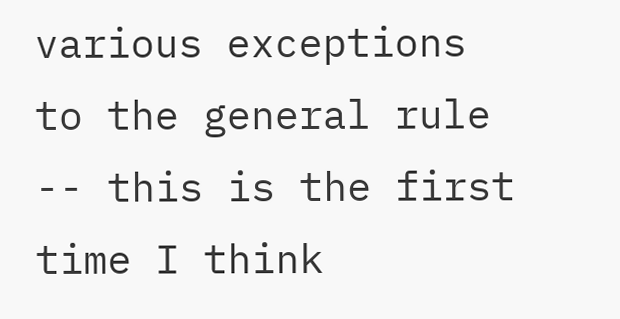various exceptions to the general rule -- this is the first time I think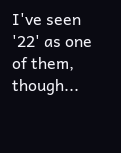I've seen '22' as one of them, though...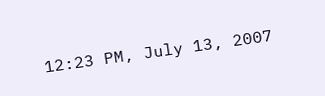12:23 PM, July 13, 2007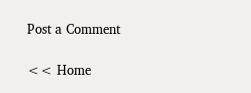Post a Comment

<< Home